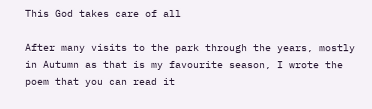This God takes care of all

After many visits to the park through the years, mostly in Autumn as that is my favourite season, I wrote the poem that you can read it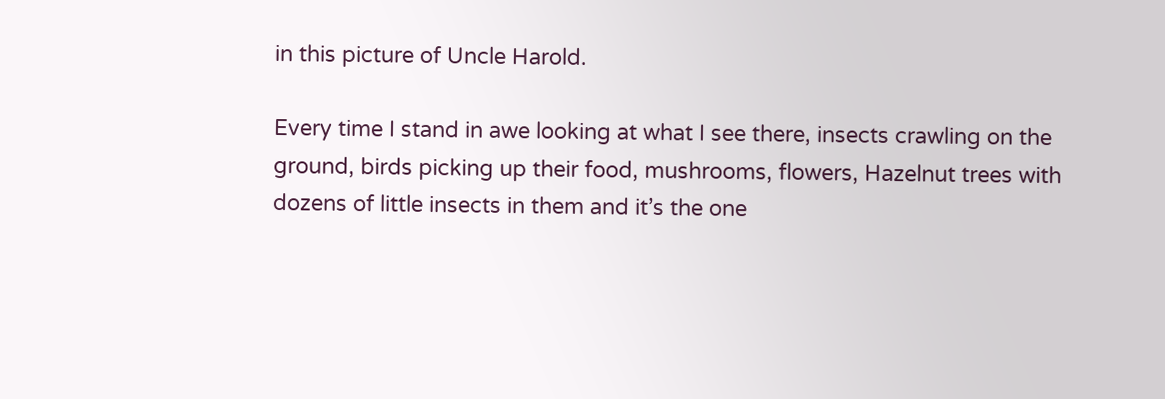in this picture of Uncle Harold.

Every time I stand in awe looking at what I see there, insects crawling on the ground, birds picking up their food, mushrooms, flowers, Hazelnut trees with dozens of little insects in them and it’s the one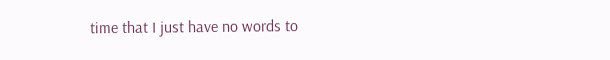time that I just have no words to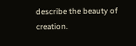describe the beauty of creation.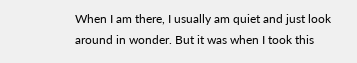When I am there, I usually am quiet and just look around in wonder. But it was when I took this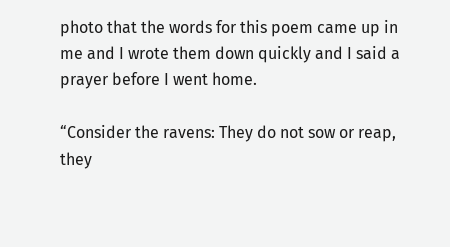photo that the words for this poem came up in me and I wrote them down quickly and I said a prayer before I went home.

“Consider the ravens: They do not sow or reap, they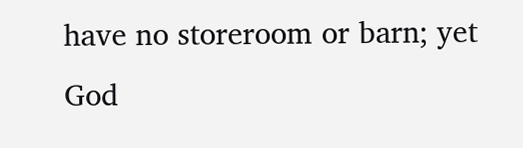have no storeroom or barn; yet God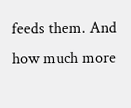feeds them. And how much more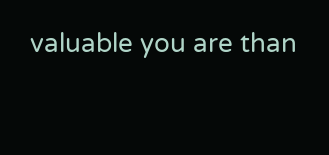valuable you are than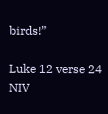birds!”

Luke 12 verse 24 NIV